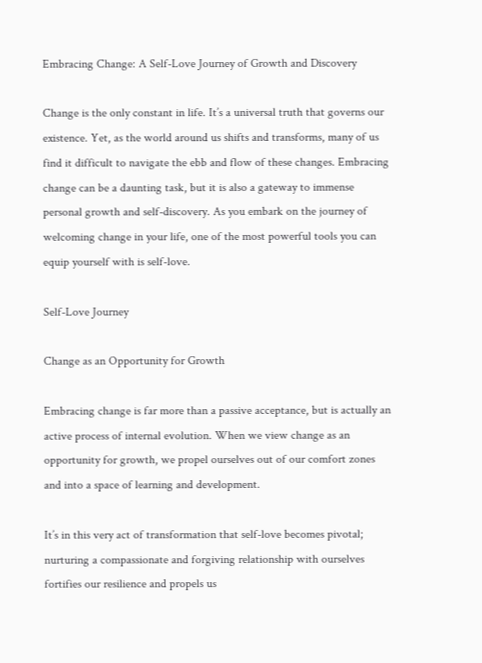Embracing Change: A Self-Love Journey of Growth and Discovery

Change is the only constant in life. It’s a universal truth that governs our existence. Yet, as the world around us shifts and transforms, many of us find it difficult to navigate the ebb and flow of these changes. Embracing change can be a daunting task, but it is also a gateway to immense personal growth and self-discovery. As you embark on the journey of welcoming change in your life, one of the most powerful tools you can equip yourself with is self-love.

Self-Love Journey

Change as an Opportunity for Growth

Embracing change is far more than a passive acceptance, but is actually an active process of internal evolution. When we view change as an opportunity for growth, we propel ourselves out of our comfort zones and into a space of learning and development.

It’s in this very act of transformation that self-love becomes pivotal; nurturing a compassionate and forgiving relationship with ourselves fortifies our resilience and propels us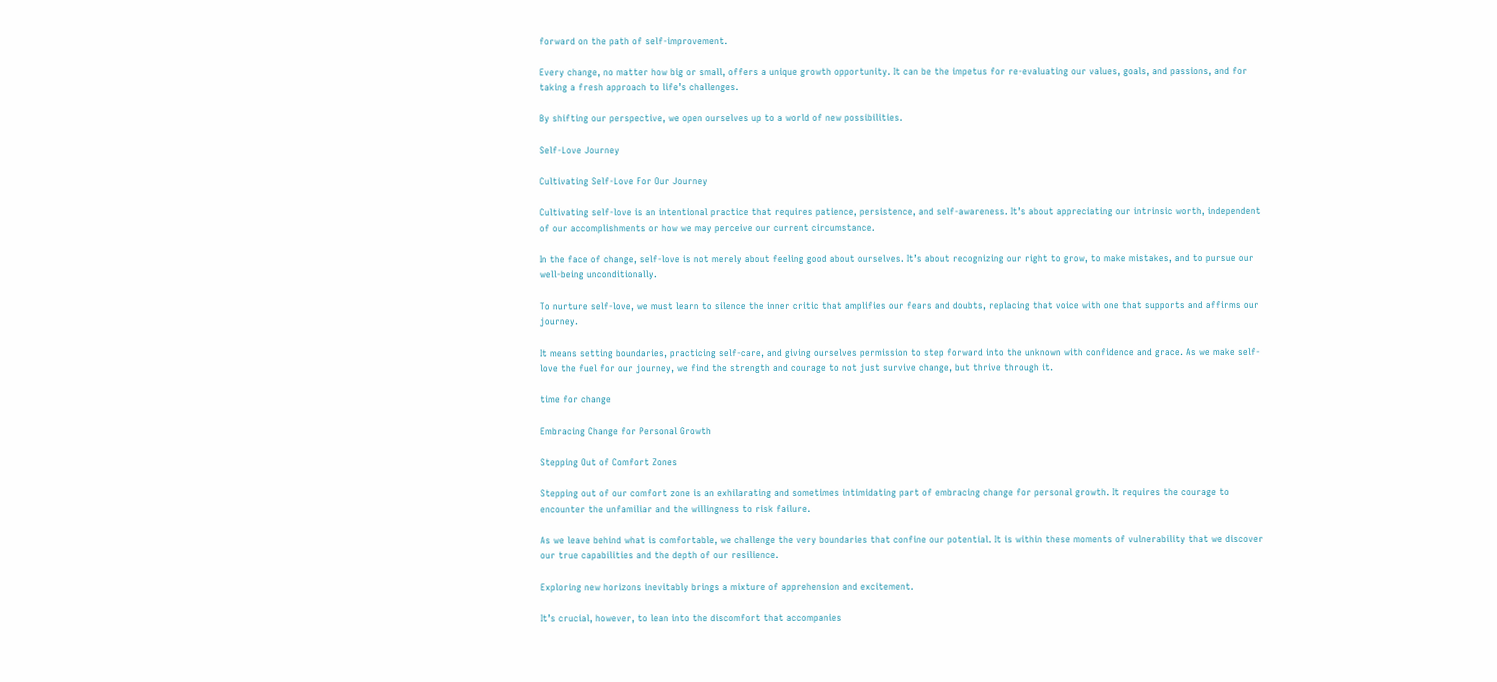forward on the path of self-improvement.

Every change, no matter how big or small, offers a unique growth opportunity. It can be the impetus for re-evaluating our values, goals, and passions, and for taking a fresh approach to life’s challenges.

By shifting our perspective, we open ourselves up to a world of new possibilities.

Self-Love Journey

Cultivating Self-Love For Our Journey

Cultivating self-love is an intentional practice that requires patience, persistence, and self-awareness. It’s about appreciating our intrinsic worth, independent of our accomplishments or how we may perceive our current circumstance.

In the face of change, self-love is not merely about feeling good about ourselves. It’s about recognizing our right to grow, to make mistakes, and to pursue our well-being unconditionally.

To nurture self-love, we must learn to silence the inner critic that amplifies our fears and doubts, replacing that voice with one that supports and affirms our journey.

It means setting boundaries, practicing self-care, and giving ourselves permission to step forward into the unknown with confidence and grace. As we make self-love the fuel for our journey, we find the strength and courage to not just survive change, but thrive through it.

time for change

Embracing Change for Personal Growth

Stepping Out of Comfort Zones

Stepping out of our comfort zone is an exhilarating and sometimes intimidating part of embracing change for personal growth. It requires the courage to encounter the unfamiliar and the willingness to risk failure.

As we leave behind what is comfortable, we challenge the very boundaries that confine our potential. It is within these moments of vulnerability that we discover our true capabilities and the depth of our resilience.

Exploring new horizons inevitably brings a mixture of apprehension and excitement.

It’s crucial, however, to lean into the discomfort that accompanies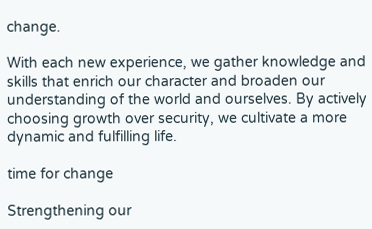change.

With each new experience, we gather knowledge and skills that enrich our character and broaden our understanding of the world and ourselves. By actively choosing growth over security, we cultivate a more dynamic and fulfilling life.

time for change

Strengthening our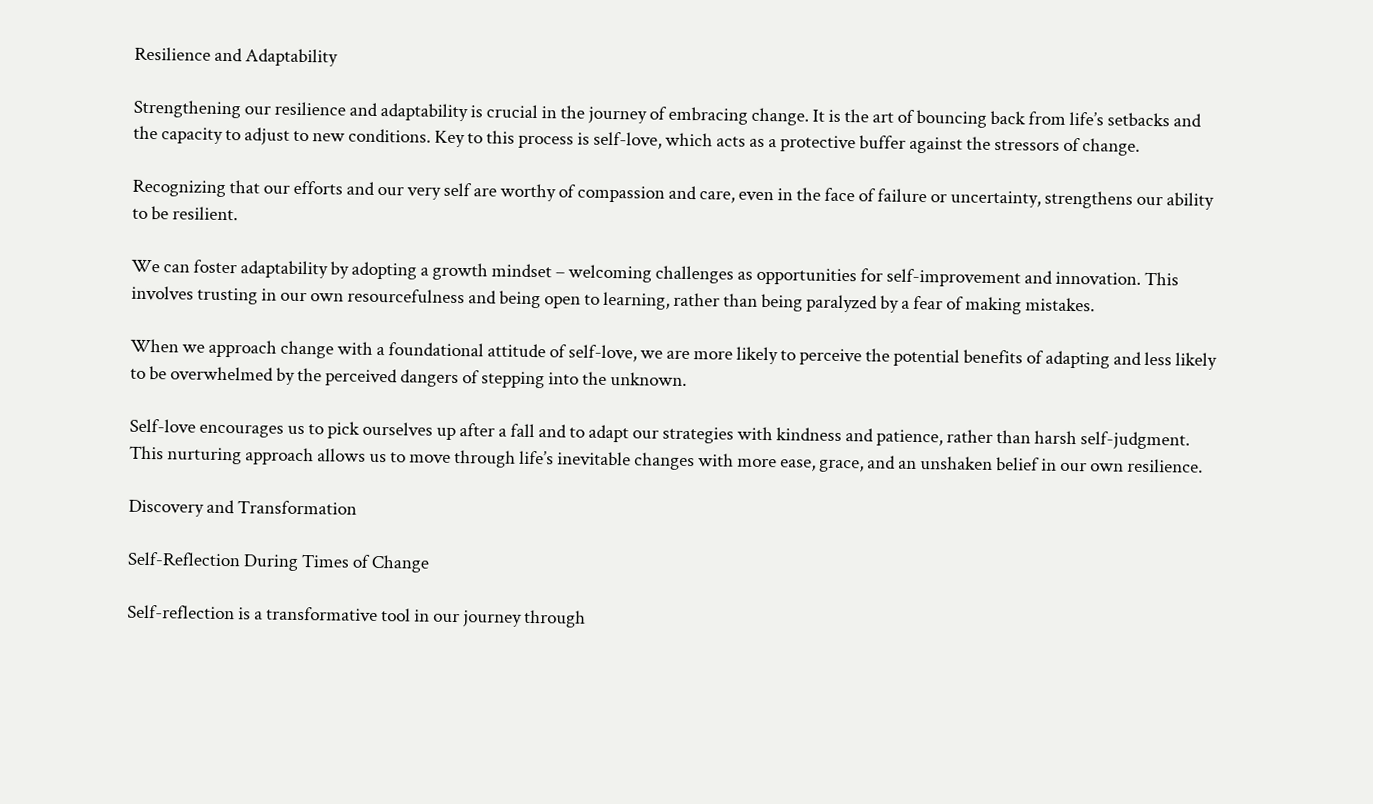Resilience and Adaptability

Strengthening our resilience and adaptability is crucial in the journey of embracing change. It is the art of bouncing back from life’s setbacks and the capacity to adjust to new conditions. Key to this process is self-love, which acts as a protective buffer against the stressors of change.

Recognizing that our efforts and our very self are worthy of compassion and care, even in the face of failure or uncertainty, strengthens our ability to be resilient.

We can foster adaptability by adopting a growth mindset – welcoming challenges as opportunities for self-improvement and innovation. This involves trusting in our own resourcefulness and being open to learning, rather than being paralyzed by a fear of making mistakes.

When we approach change with a foundational attitude of self-love, we are more likely to perceive the potential benefits of adapting and less likely to be overwhelmed by the perceived dangers of stepping into the unknown.

Self-love encourages us to pick ourselves up after a fall and to adapt our strategies with kindness and patience, rather than harsh self-judgment. This nurturing approach allows us to move through life’s inevitable changes with more ease, grace, and an unshaken belief in our own resilience.

Discovery and Transformation

Self-Reflection During Times of Change

Self-reflection is a transformative tool in our journey through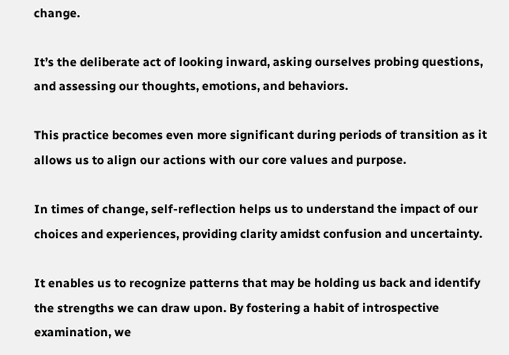change.

It’s the deliberate act of looking inward, asking ourselves probing questions, and assessing our thoughts, emotions, and behaviors.

This practice becomes even more significant during periods of transition as it allows us to align our actions with our core values and purpose.

In times of change, self-reflection helps us to understand the impact of our choices and experiences, providing clarity amidst confusion and uncertainty.

It enables us to recognize patterns that may be holding us back and identify the strengths we can draw upon. By fostering a habit of introspective examination, we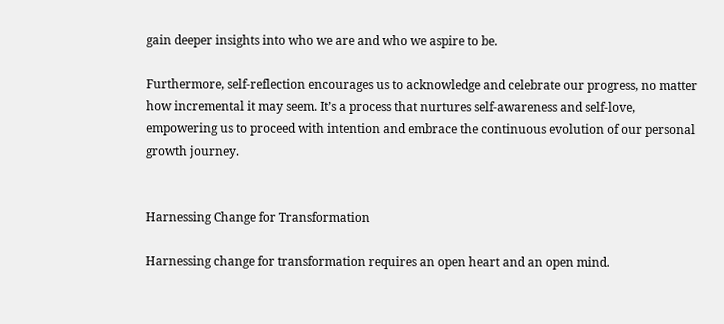gain deeper insights into who we are and who we aspire to be.

Furthermore, self-reflection encourages us to acknowledge and celebrate our progress, no matter how incremental it may seem. It’s a process that nurtures self-awareness and self-love, empowering us to proceed with intention and embrace the continuous evolution of our personal growth journey.


Harnessing Change for Transformation

Harnessing change for transformation requires an open heart and an open mind.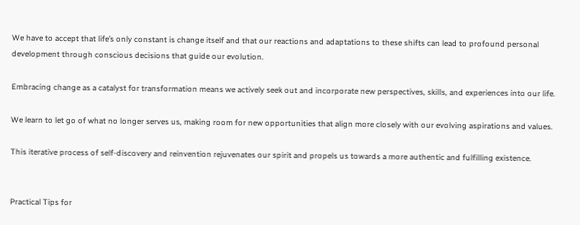We have to accept that life’s only constant is change itself and that our reactions and adaptations to these shifts can lead to profound personal development through conscious decisions that guide our evolution.

Embracing change as a catalyst for transformation means we actively seek out and incorporate new perspectives, skills, and experiences into our life.

We learn to let go of what no longer serves us, making room for new opportunities that align more closely with our evolving aspirations and values.

This iterative process of self-discovery and reinvention rejuvenates our spirit and propels us towards a more authentic and fulfilling existence.


Practical Tips for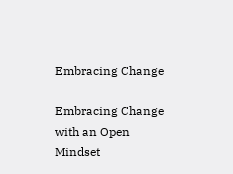Embracing Change

Embracing Change with an Open Mindset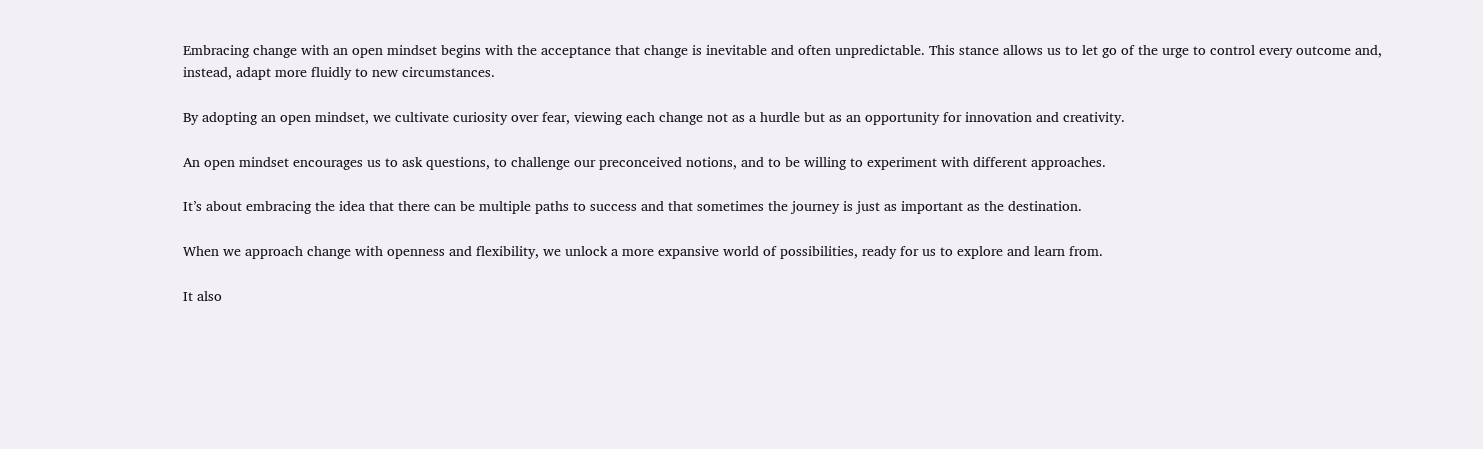Embracing change with an open mindset begins with the acceptance that change is inevitable and often unpredictable. This stance allows us to let go of the urge to control every outcome and, instead, adapt more fluidly to new circumstances.

By adopting an open mindset, we cultivate curiosity over fear, viewing each change not as a hurdle but as an opportunity for innovation and creativity.

An open mindset encourages us to ask questions, to challenge our preconceived notions, and to be willing to experiment with different approaches.

It’s about embracing the idea that there can be multiple paths to success and that sometimes the journey is just as important as the destination.

When we approach change with openness and flexibility, we unlock a more expansive world of possibilities, ready for us to explore and learn from.

It also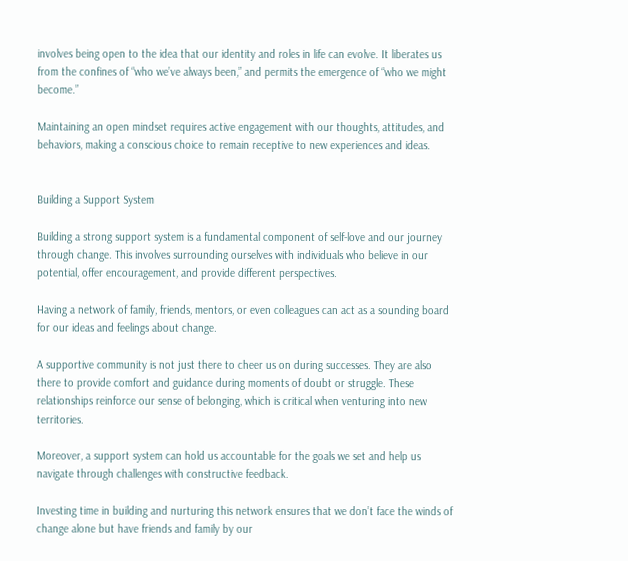involves being open to the idea that our identity and roles in life can evolve. It liberates us from the confines of “who we’ve always been,” and permits the emergence of “who we might become.”

Maintaining an open mindset requires active engagement with our thoughts, attitudes, and behaviors, making a conscious choice to remain receptive to new experiences and ideas.


Building a Support System

Building a strong support system is a fundamental component of self-love and our journey through change. This involves surrounding ourselves with individuals who believe in our potential, offer encouragement, and provide different perspectives.

Having a network of family, friends, mentors, or even colleagues can act as a sounding board for our ideas and feelings about change.

A supportive community is not just there to cheer us on during successes. They are also there to provide comfort and guidance during moments of doubt or struggle. These relationships reinforce our sense of belonging, which is critical when venturing into new territories.

Moreover, a support system can hold us accountable for the goals we set and help us navigate through challenges with constructive feedback.

Investing time in building and nurturing this network ensures that we don’t face the winds of change alone but have friends and family by our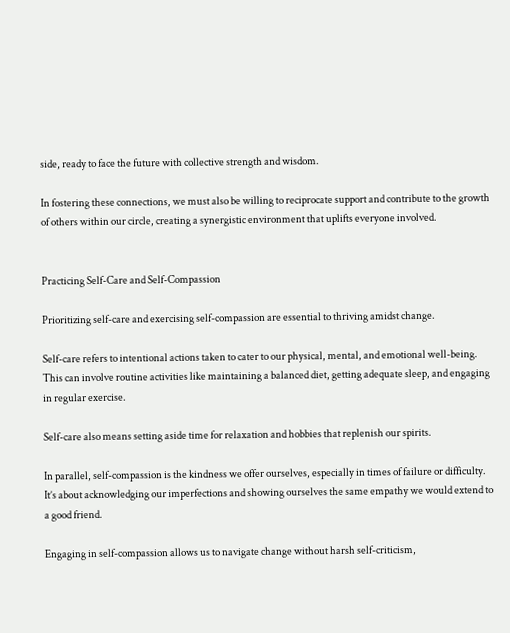side, ready to face the future with collective strength and wisdom.

In fostering these connections, we must also be willing to reciprocate support and contribute to the growth of others within our circle, creating a synergistic environment that uplifts everyone involved.


Practicing Self-Care and Self-Compassion

Prioritizing self-care and exercising self-compassion are essential to thriving amidst change.

Self-care refers to intentional actions taken to cater to our physical, mental, and emotional well-being. This can involve routine activities like maintaining a balanced diet, getting adequate sleep, and engaging in regular exercise.

Self-care also means setting aside time for relaxation and hobbies that replenish our spirits.

In parallel, self-compassion is the kindness we offer ourselves, especially in times of failure or difficulty. It’s about acknowledging our imperfections and showing ourselves the same empathy we would extend to a good friend.

Engaging in self-compassion allows us to navigate change without harsh self-criticism,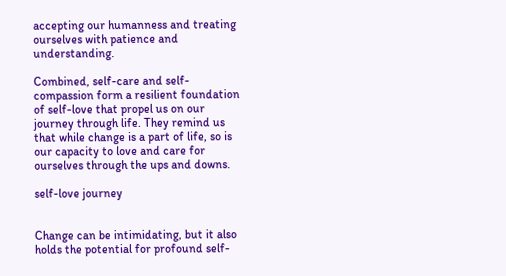accepting our humanness and treating ourselves with patience and understanding.

Combined, self-care and self-compassion form a resilient foundation of self-love that propel us on our journey through life. They remind us that while change is a part of life, so is our capacity to love and care for ourselves through the ups and downs.

self-love journey


Change can be intimidating, but it also holds the potential for profound self-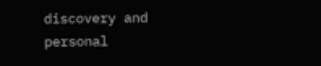discovery and personal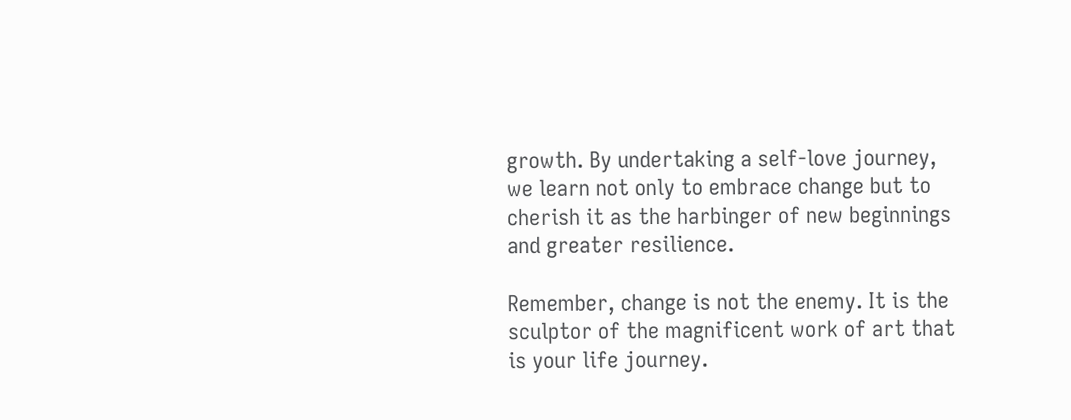growth. By undertaking a self-love journey, we learn not only to embrace change but to cherish it as the harbinger of new beginnings and greater resilience.

Remember, change is not the enemy. It is the sculptor of the magnificent work of art that is your life journey.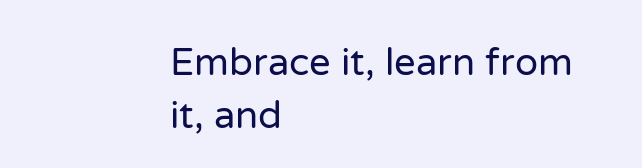Embrace it, learn from it, and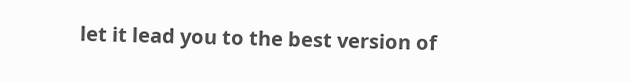let it lead you to the best version of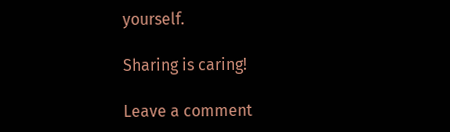yourself.

Sharing is caring!

Leave a comment